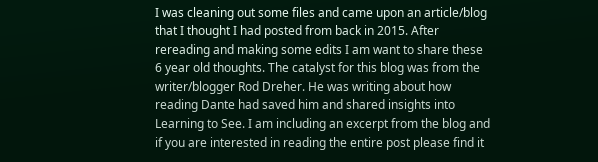I was cleaning out some files and came upon an article/blog that I thought I had posted from back in 2015. After rereading and making some edits I am want to share these 6 year old thoughts. The catalyst for this blog was from the writer/blogger Rod Dreher. He was writing about how reading Dante had saved him and shared insights into Learning to See. I am including an excerpt from the blog and if you are interested in reading the entire post please find it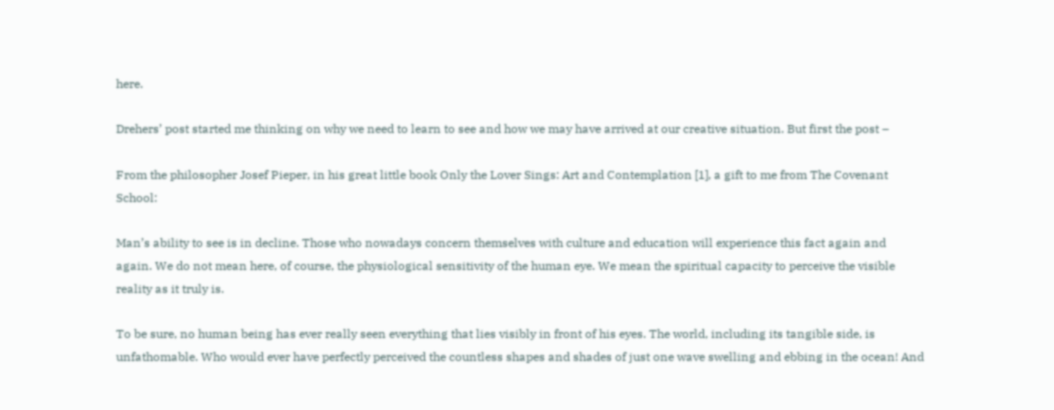here.

Drehers’ post started me thinking on why we need to learn to see and how we may have arrived at our creative situation. But first the post –

From the philosopher Josef Pieper, in his great little book Only the Lover Sings: Art and Contemplation [1], a gift to me from The Covenant School:

Man’s ability to see is in decline. Those who nowadays concern themselves with culture and education will experience this fact again and again. We do not mean here, of course, the physiological sensitivity of the human eye. We mean the spiritual capacity to perceive the visible reality as it truly is.

To be sure, no human being has ever really seen everything that lies visibly in front of his eyes. The world, including its tangible side, is unfathomable. Who would ever have perfectly perceived the countless shapes and shades of just one wave swelling and ebbing in the ocean! And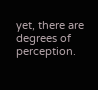yet, there are degrees of perception.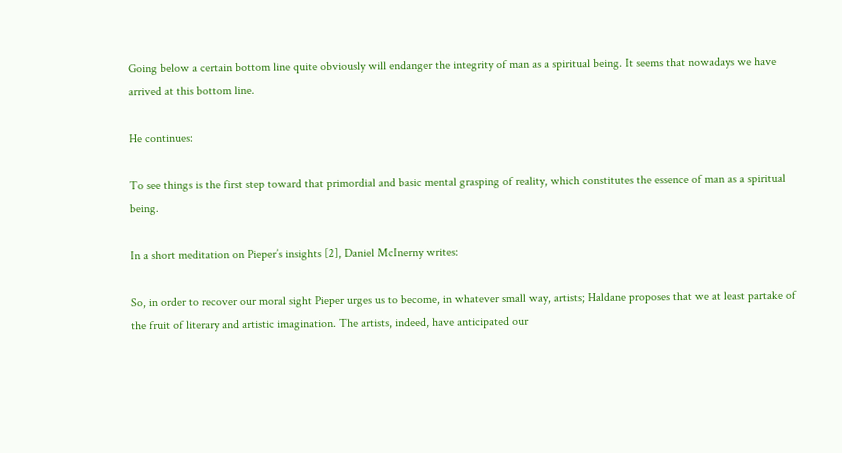Going below a certain bottom line quite obviously will endanger the integrity of man as a spiritual being. It seems that nowadays we have arrived at this bottom line.

He continues:

To see things is the first step toward that primordial and basic mental grasping of reality, which constitutes the essence of man as a spiritual being.

In a short meditation on Pieper’s insights [2], Daniel McInerny writes:

So, in order to recover our moral sight Pieper urges us to become, in whatever small way, artists; Haldane proposes that we at least partake of the fruit of literary and artistic imagination. The artists, indeed, have anticipated our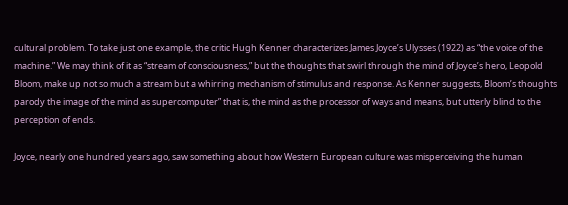cultural problem. To take just one example, the critic Hugh Kenner characterizes James Joyce’s Ulysses (1922) as “the voice of the machine.” We may think of it as “stream of consciousness,” but the thoughts that swirl through the mind of Joyce’s hero, Leopold Bloom, make up not so much a stream but a whirring mechanism of stimulus and response. As Kenner suggests, Bloom’s thoughts parody the image of the mind as supercomputer” that is, the mind as the processor of ways and means, but utterly blind to the perception of ends.

Joyce, nearly one hundred years ago, saw something about how Western European culture was misperceiving the human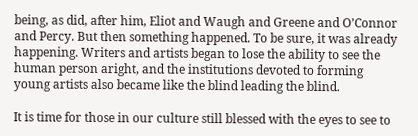being, as did, after him, Eliot and Waugh and Greene and O’Connor and Percy. But then something happened. To be sure, it was already happening. Writers and artists began to lose the ability to see the human person aright, and the institutions devoted to forming young artists also became like the blind leading the blind.

It is time for those in our culture still blessed with the eyes to see to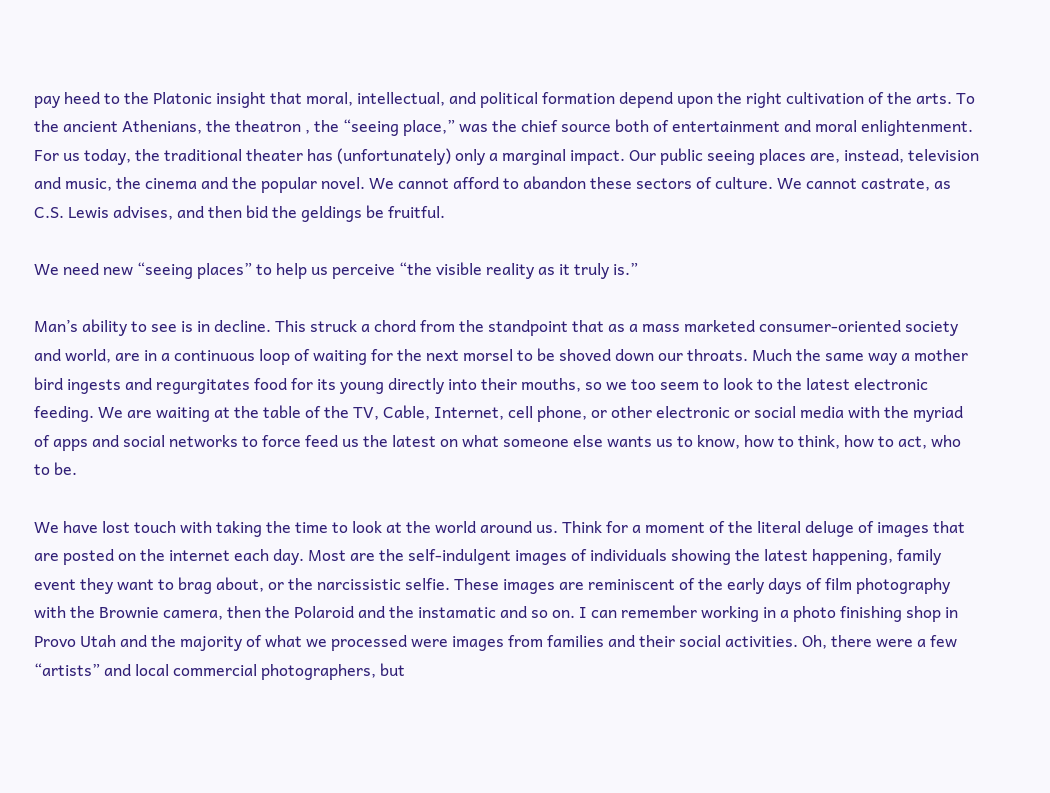pay heed to the Platonic insight that moral, intellectual, and political formation depend upon the right cultivation of the arts. To the ancient Athenians, the theatron , the “seeing place,” was the chief source both of entertainment and moral enlightenment. For us today, the traditional theater has (unfortunately) only a marginal impact. Our public seeing places are, instead, television and music, the cinema and the popular novel. We cannot afford to abandon these sectors of culture. We cannot castrate, as C.S. Lewis advises, and then bid the geldings be fruitful.

We need new “seeing places” to help us perceive “the visible reality as it truly is.”

Man’s ability to see is in decline. This struck a chord from the standpoint that as a mass marketed consumer-oriented society and world, are in a continuous loop of waiting for the next morsel to be shoved down our throats. Much the same way a mother bird ingests and regurgitates food for its young directly into their mouths, so we too seem to look to the latest electronic feeding. We are waiting at the table of the TV, Cable, Internet, cell phone, or other electronic or social media with the myriad of apps and social networks to force feed us the latest on what someone else wants us to know, how to think, how to act, who to be.

We have lost touch with taking the time to look at the world around us. Think for a moment of the literal deluge of images that are posted on the internet each day. Most are the self-indulgent images of individuals showing the latest happening, family event they want to brag about, or the narcissistic selfie. These images are reminiscent of the early days of film photography with the Brownie camera, then the Polaroid and the instamatic and so on. I can remember working in a photo finishing shop in Provo Utah and the majority of what we processed were images from families and their social activities. Oh, there were a few “artists” and local commercial photographers, but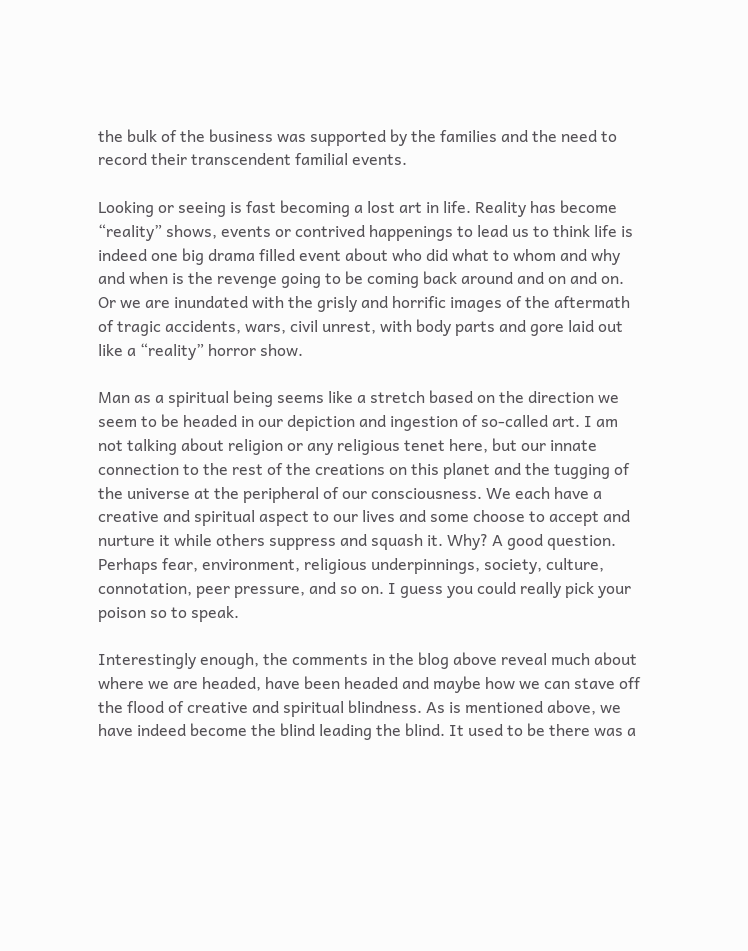the bulk of the business was supported by the families and the need to record their transcendent familial events.

Looking or seeing is fast becoming a lost art in life. Reality has become “reality” shows, events or contrived happenings to lead us to think life is indeed one big drama filled event about who did what to whom and why and when is the revenge going to be coming back around and on and on. Or we are inundated with the grisly and horrific images of the aftermath of tragic accidents, wars, civil unrest, with body parts and gore laid out like a “reality” horror show.

Man as a spiritual being seems like a stretch based on the direction we seem to be headed in our depiction and ingestion of so-called art. I am not talking about religion or any religious tenet here, but our innate connection to the rest of the creations on this planet and the tugging of the universe at the peripheral of our consciousness. We each have a creative and spiritual aspect to our lives and some choose to accept and nurture it while others suppress and squash it. Why? A good question. Perhaps fear, environment, religious underpinnings, society, culture, connotation, peer pressure, and so on. I guess you could really pick your poison so to speak.

Interestingly enough, the comments in the blog above reveal much about where we are headed, have been headed and maybe how we can stave off the flood of creative and spiritual blindness. As is mentioned above, we have indeed become the blind leading the blind. It used to be there was a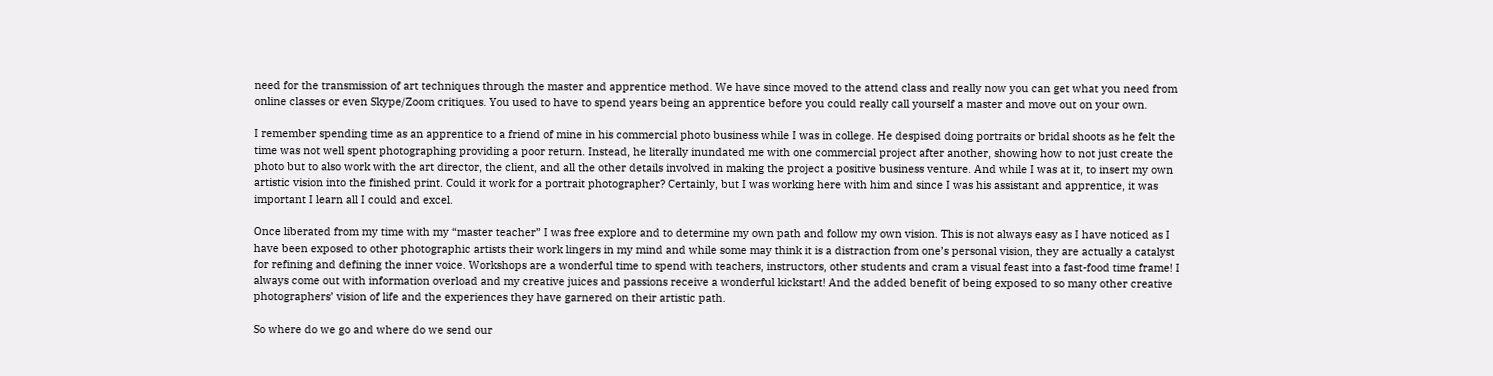need for the transmission of art techniques through the master and apprentice method. We have since moved to the attend class and really now you can get what you need from online classes or even Skype/Zoom critiques. You used to have to spend years being an apprentice before you could really call yourself a master and move out on your own.

I remember spending time as an apprentice to a friend of mine in his commercial photo business while I was in college. He despised doing portraits or bridal shoots as he felt the time was not well spent photographing providing a poor return. Instead, he literally inundated me with one commercial project after another, showing how to not just create the photo but to also work with the art director, the client, and all the other details involved in making the project a positive business venture. And while I was at it, to insert my own artistic vision into the finished print. Could it work for a portrait photographer? Certainly, but I was working here with him and since I was his assistant and apprentice, it was important I learn all I could and excel.

Once liberated from my time with my “master teacher” I was free explore and to determine my own path and follow my own vision. This is not always easy as I have noticed as I have been exposed to other photographic artists their work lingers in my mind and while some may think it is a distraction from one’s personal vision, they are actually a catalyst for refining and defining the inner voice. Workshops are a wonderful time to spend with teachers, instructors, other students and cram a visual feast into a fast-food time frame! I always come out with information overload and my creative juices and passions receive a wonderful kickstart! And the added benefit of being exposed to so many other creative photographers’ vision of life and the experiences they have garnered on their artistic path.

So where do we go and where do we send our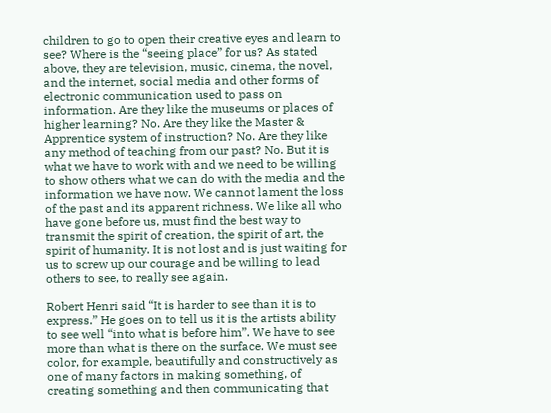children to go to open their creative eyes and learn to see? Where is the “seeing place” for us? As stated above, they are television, music, cinema, the novel, and the internet, social media and other forms of electronic communication used to pass on information. Are they like the museums or places of higher learning? No. Are they like the Master & Apprentice system of instruction? No. Are they like any method of teaching from our past? No. But it is what we have to work with and we need to be willing to show others what we can do with the media and the information we have now. We cannot lament the loss of the past and its apparent richness. We like all who have gone before us, must find the best way to transmit the spirit of creation, the spirit of art, the spirit of humanity. It is not lost and is just waiting for us to screw up our courage and be willing to lead others to see, to really see again.

Robert Henri said “It is harder to see than it is to express.” He goes on to tell us it is the artists ability to see well “into what is before him”. We have to see more than what is there on the surface. We must see color, for example, beautifully and constructively as one of many factors in making something, of creating something and then communicating that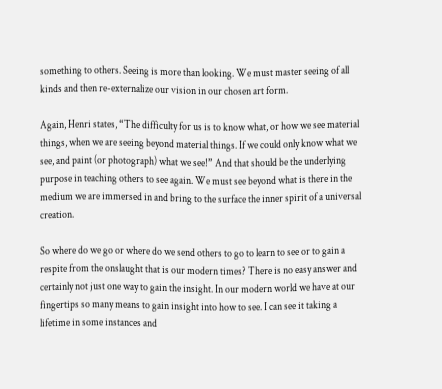something to others. Seeing is more than looking. We must master seeing of all kinds and then re-externalize our vision in our chosen art form.

Again, Henri states, “The difficulty for us is to know what, or how we see material things, when we are seeing beyond material things. If we could only know what we see, and paint (or photograph) what we see!” And that should be the underlying purpose in teaching others to see again. We must see beyond what is there in the medium we are immersed in and bring to the surface the inner spirit of a universal creation.

So where do we go or where do we send others to go to learn to see or to gain a respite from the onslaught that is our modern times? There is no easy answer and certainly not just one way to gain the insight. In our modern world we have at our fingertips so many means to gain insight into how to see. I can see it taking a lifetime in some instances and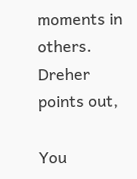moments in others. Dreher points out,

You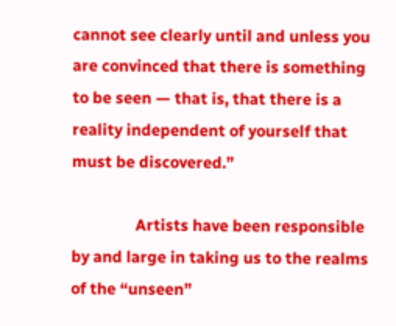cannot see clearly until and unless you are convinced that there is something to be seen — that is, that there is a reality independent of yourself that must be discovered.”

                Artists have been responsible by and large in taking us to the realms of the “unseen”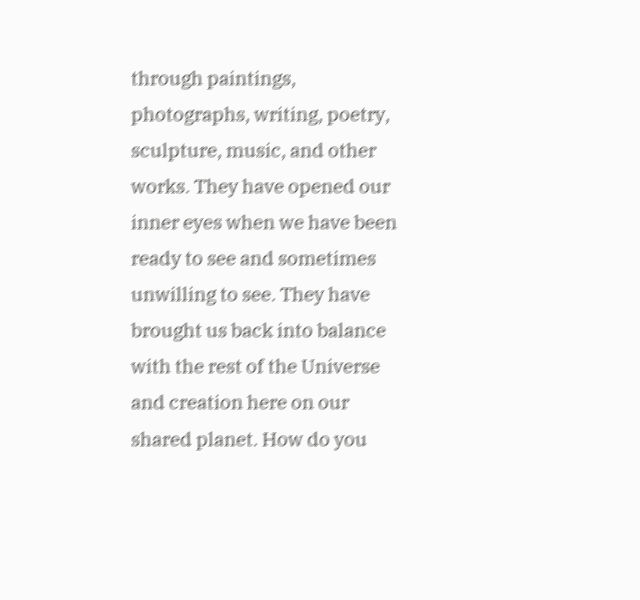through paintings, photographs, writing, poetry, sculpture, music, and other works. They have opened our inner eyes when we have been ready to see and sometimes unwilling to see. They have brought us back into balance with the rest of the Universe and creation here on our shared planet. How do you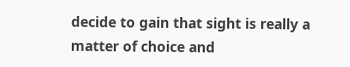decide to gain that sight is really a matter of choice and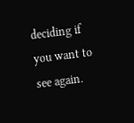deciding if you want to see again.